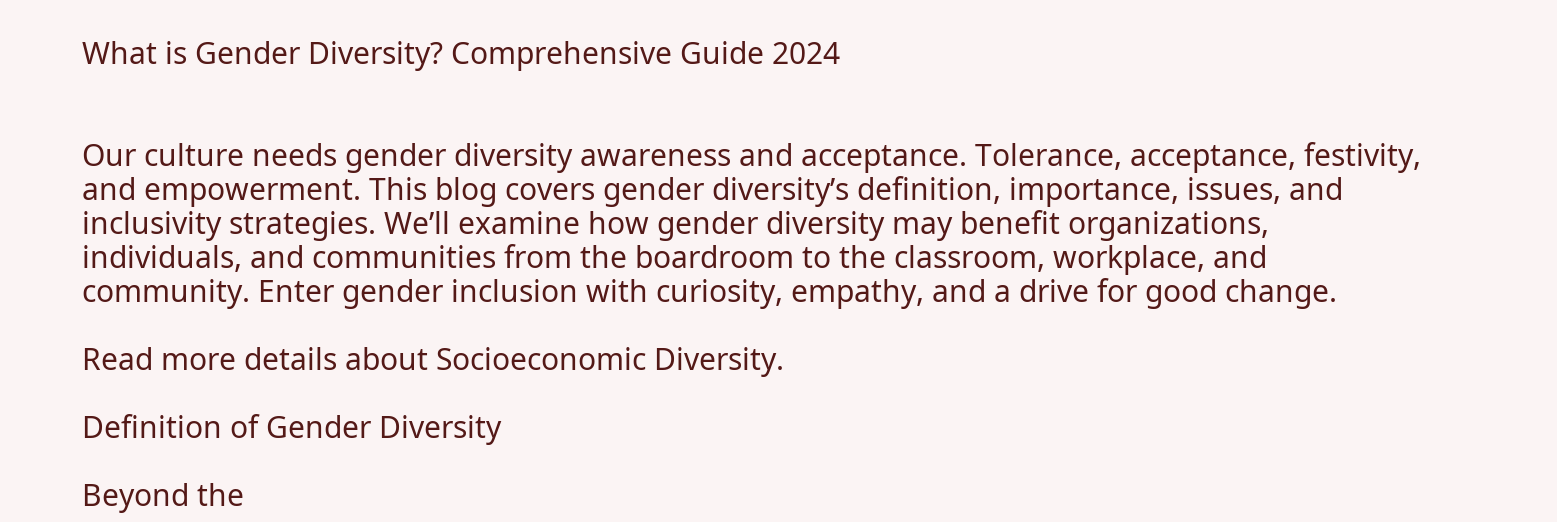What is Gender Diversity? Comprehensive Guide 2024


Our culture needs gender diversity awareness and acceptance. Tolerance, acceptance, festivity, and empowerment. This blog covers gender diversity’s definition, importance, issues, and inclusivity strategies. We’ll examine how gender diversity may benefit organizations, individuals, and communities from the boardroom to the classroom, workplace, and community. Enter gender inclusion with curiosity, empathy, and a drive for good change.

Read more details about Socioeconomic Diversity.

Definition of Gender Diversity

Beyond the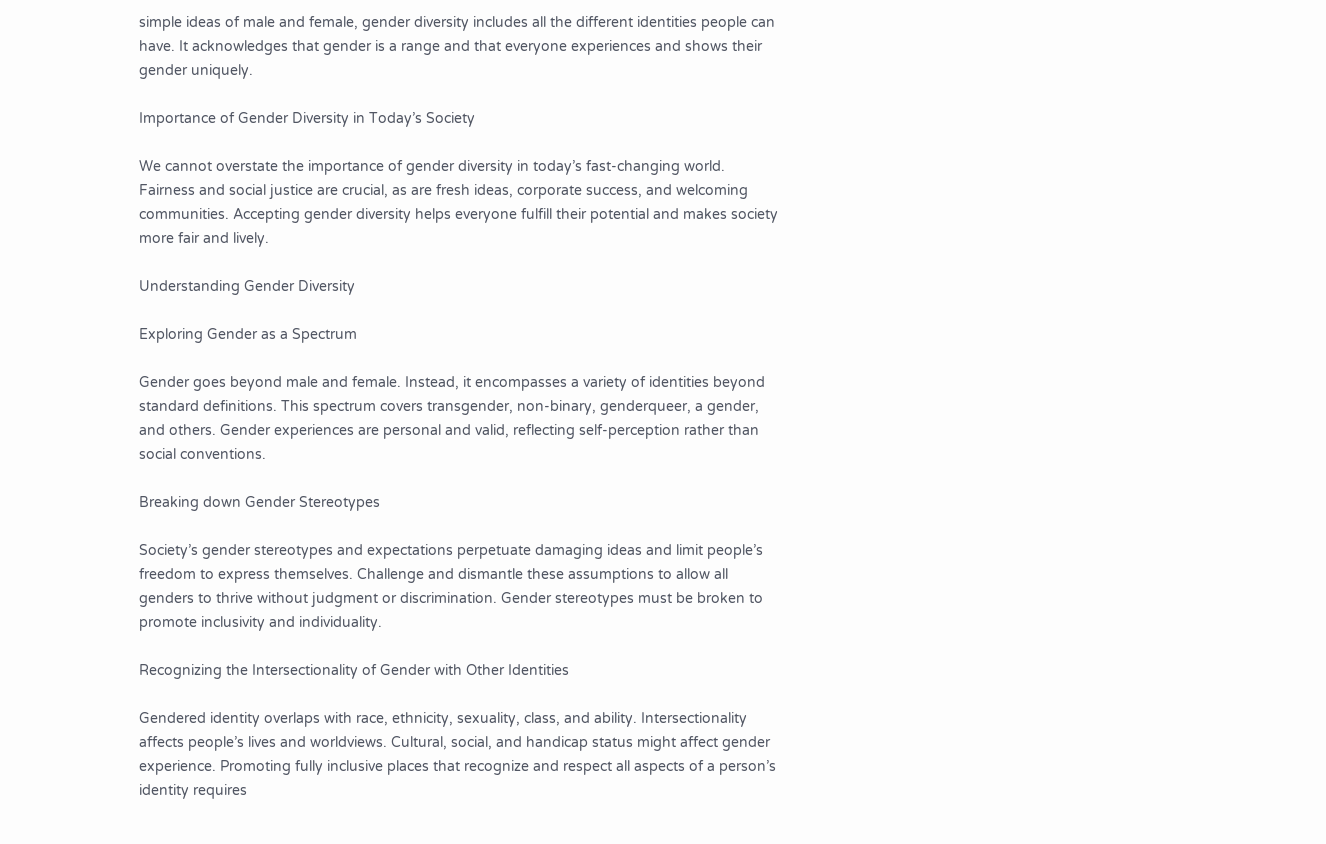simple ideas of male and female, gender diversity includes all the different identities people can have. It acknowledges that gender is a range and that everyone experiences and shows their gender uniquely.

Importance of Gender Diversity in Today’s Society

We cannot overstate the importance of gender diversity in today’s fast-changing world. Fairness and social justice are crucial, as are fresh ideas, corporate success, and welcoming communities. Accepting gender diversity helps everyone fulfill their potential and makes society more fair and lively.

Understanding Gender Diversity

Exploring Gender as a Spectrum

Gender goes beyond male and female. Instead, it encompasses a variety of identities beyond standard definitions. This spectrum covers transgender, non-binary, genderqueer, a gender, and others. Gender experiences are personal and valid, reflecting self-perception rather than social conventions.

Breaking down Gender Stereotypes

Society’s gender stereotypes and expectations perpetuate damaging ideas and limit people’s freedom to express themselves. Challenge and dismantle these assumptions to allow all genders to thrive without judgment or discrimination. Gender stereotypes must be broken to promote inclusivity and individuality.

Recognizing the Intersectionality of Gender with Other Identities

Gendered identity overlaps with race, ethnicity, sexuality, class, and ability. Intersectionality affects people’s lives and worldviews. Cultural, social, and handicap status might affect gender experience. Promoting fully inclusive places that recognize and respect all aspects of a person’s identity requires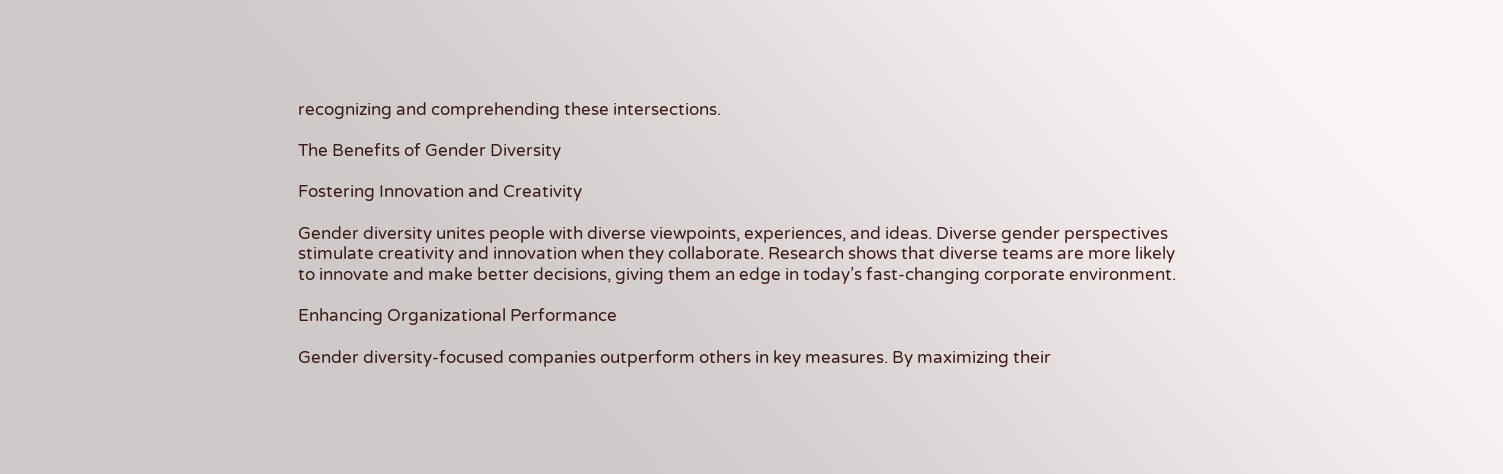recognizing and comprehending these intersections.

The Benefits of Gender Diversity

Fostering Innovation and Creativity

Gender diversity unites people with diverse viewpoints, experiences, and ideas. Diverse gender perspectives stimulate creativity and innovation when they collaborate. Research shows that diverse teams are more likely to innovate and make better decisions, giving them an edge in today’s fast-changing corporate environment.

Enhancing Organizational Performance

Gender diversity-focused companies outperform others in key measures. By maximizing their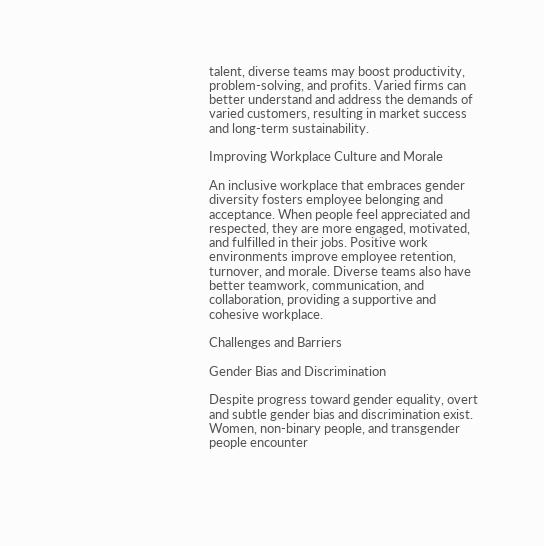talent, diverse teams may boost productivity, problem-solving, and profits. Varied firms can better understand and address the demands of varied customers, resulting in market success and long-term sustainability.

Improving Workplace Culture and Morale

An inclusive workplace that embraces gender diversity fosters employee belonging and acceptance. When people feel appreciated and respected, they are more engaged, motivated, and fulfilled in their jobs. Positive work environments improve employee retention, turnover, and morale. Diverse teams also have better teamwork, communication, and collaboration, providing a supportive and cohesive workplace.

Challenges and Barriers

Gender Bias and Discrimination

Despite progress toward gender equality, overt and subtle gender bias and discrimination exist. Women, non-binary people, and transgender people encounter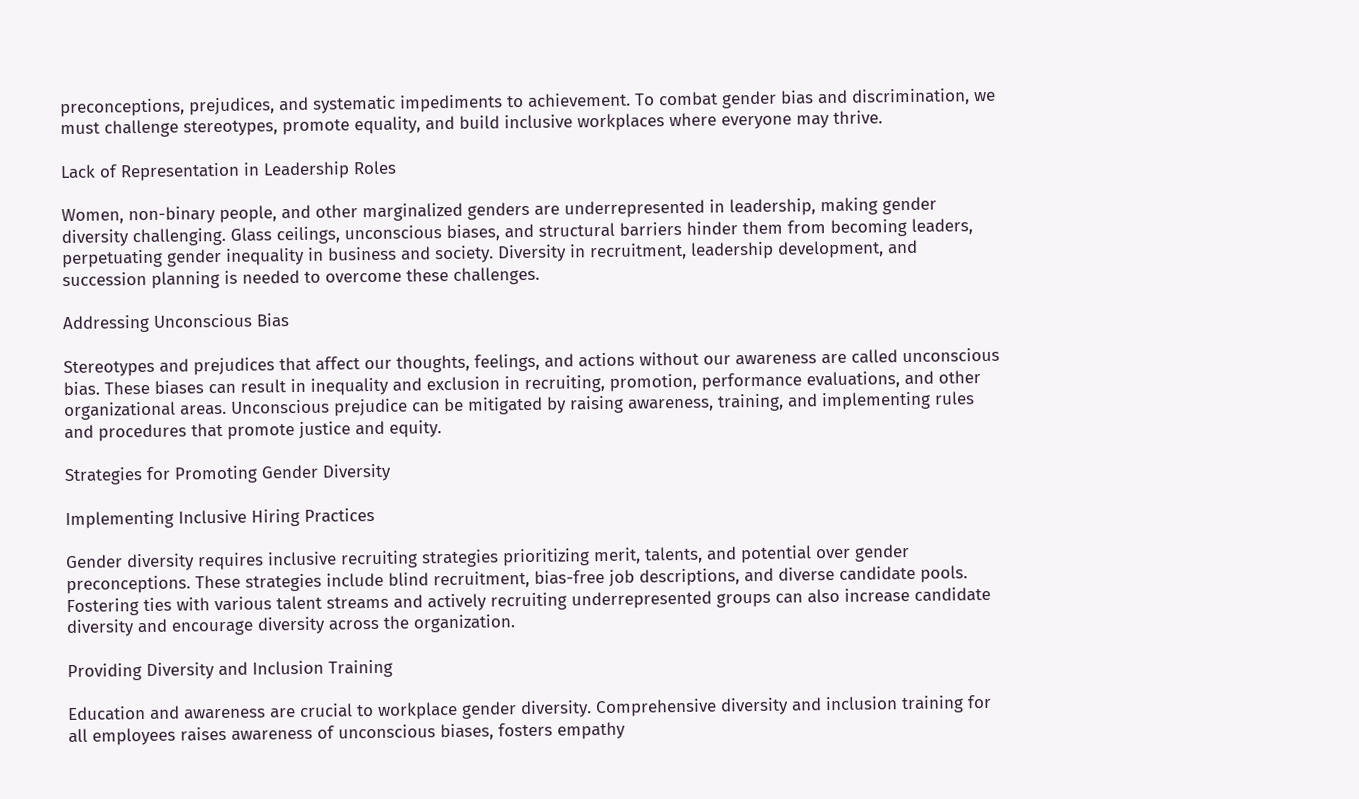preconceptions, prejudices, and systematic impediments to achievement. To combat gender bias and discrimination, we must challenge stereotypes, promote equality, and build inclusive workplaces where everyone may thrive.

Lack of Representation in Leadership Roles

Women, non-binary people, and other marginalized genders are underrepresented in leadership, making gender diversity challenging. Glass ceilings, unconscious biases, and structural barriers hinder them from becoming leaders, perpetuating gender inequality in business and society. Diversity in recruitment, leadership development, and succession planning is needed to overcome these challenges.

Addressing Unconscious Bias

Stereotypes and prejudices that affect our thoughts, feelings, and actions without our awareness are called unconscious bias. These biases can result in inequality and exclusion in recruiting, promotion, performance evaluations, and other organizational areas. Unconscious prejudice can be mitigated by raising awareness, training, and implementing rules and procedures that promote justice and equity.

Strategies for Promoting Gender Diversity

Implementing Inclusive Hiring Practices

Gender diversity requires inclusive recruiting strategies prioritizing merit, talents, and potential over gender preconceptions. These strategies include blind recruitment, bias-free job descriptions, and diverse candidate pools. Fostering ties with various talent streams and actively recruiting underrepresented groups can also increase candidate diversity and encourage diversity across the organization.

Providing Diversity and Inclusion Training

Education and awareness are crucial to workplace gender diversity. Comprehensive diversity and inclusion training for all employees raises awareness of unconscious biases, fosters empathy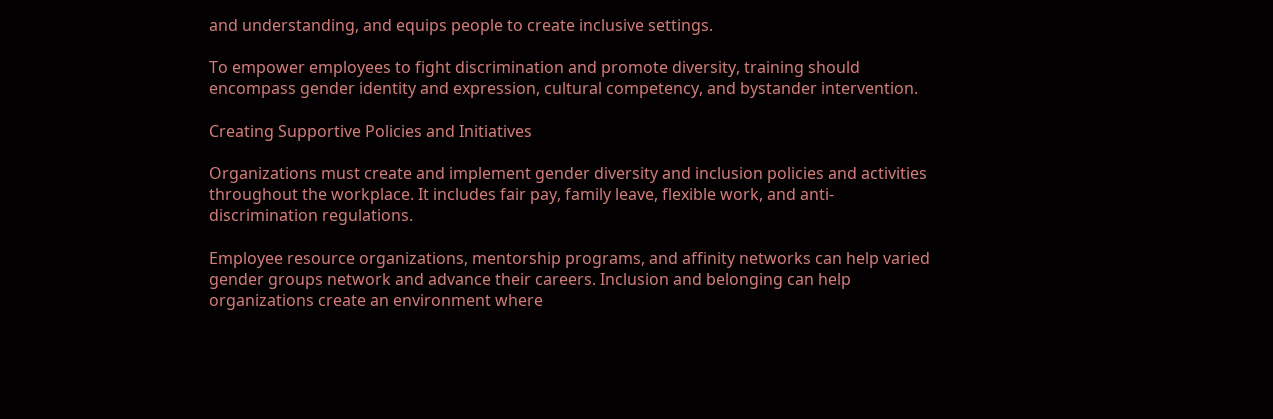and understanding, and equips people to create inclusive settings.

To empower employees to fight discrimination and promote diversity, training should encompass gender identity and expression, cultural competency, and bystander intervention.

Creating Supportive Policies and Initiatives

Organizations must create and implement gender diversity and inclusion policies and activities throughout the workplace. It includes fair pay, family leave, flexible work, and anti-discrimination regulations.

Employee resource organizations, mentorship programs, and affinity networks can help varied gender groups network and advance their careers. Inclusion and belonging can help organizations create an environment where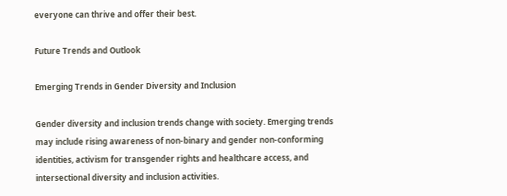everyone can thrive and offer their best.

Future Trends and Outlook

Emerging Trends in Gender Diversity and Inclusion

Gender diversity and inclusion trends change with society. Emerging trends may include rising awareness of non-binary and gender non-conforming identities, activism for transgender rights and healthcare access, and intersectional diversity and inclusion activities.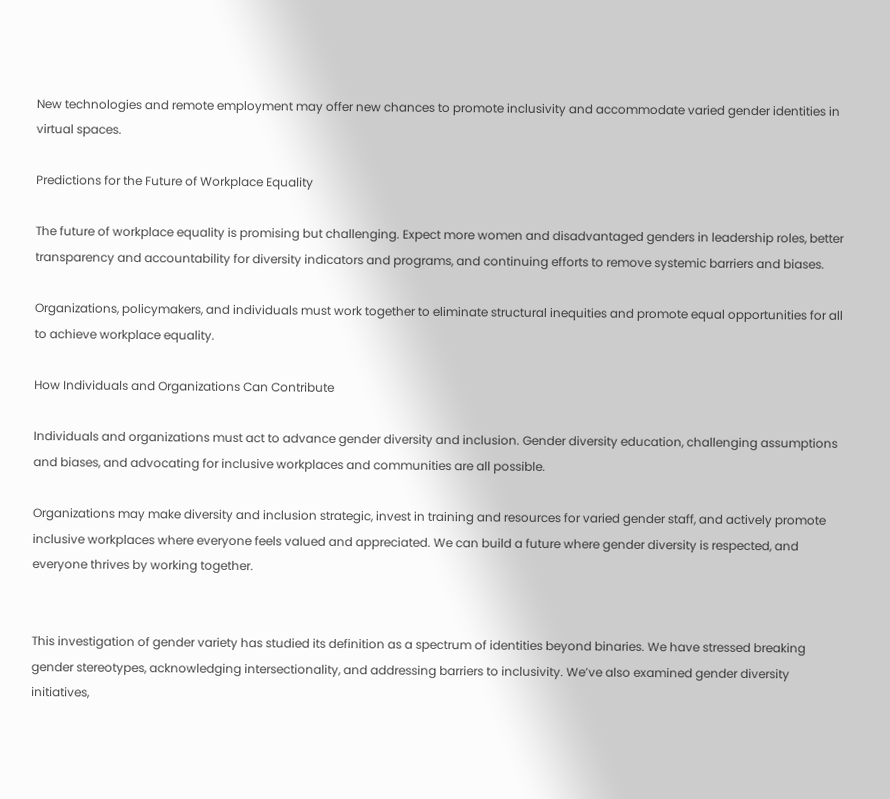New technologies and remote employment may offer new chances to promote inclusivity and accommodate varied gender identities in virtual spaces.

Predictions for the Future of Workplace Equality

The future of workplace equality is promising but challenging. Expect more women and disadvantaged genders in leadership roles, better transparency and accountability for diversity indicators and programs, and continuing efforts to remove systemic barriers and biases.

Organizations, policymakers, and individuals must work together to eliminate structural inequities and promote equal opportunities for all to achieve workplace equality.

How Individuals and Organizations Can Contribute

Individuals and organizations must act to advance gender diversity and inclusion. Gender diversity education, challenging assumptions and biases, and advocating for inclusive workplaces and communities are all possible.

Organizations may make diversity and inclusion strategic, invest in training and resources for varied gender staff, and actively promote inclusive workplaces where everyone feels valued and appreciated. We can build a future where gender diversity is respected, and everyone thrives by working together.


This investigation of gender variety has studied its definition as a spectrum of identities beyond binaries. We have stressed breaking gender stereotypes, acknowledging intersectionality, and addressing barriers to inclusivity. We’ve also examined gender diversity initiatives,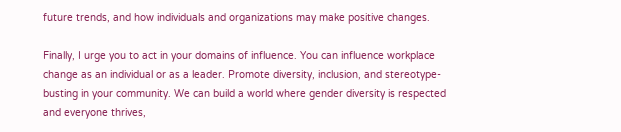future trends, and how individuals and organizations may make positive changes.

Finally, I urge you to act in your domains of influence. You can influence workplace change as an individual or as a leader. Promote diversity, inclusion, and stereotype-busting in your community. We can build a world where gender diversity is respected and everyone thrives,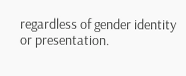regardless of gender identity or presentation.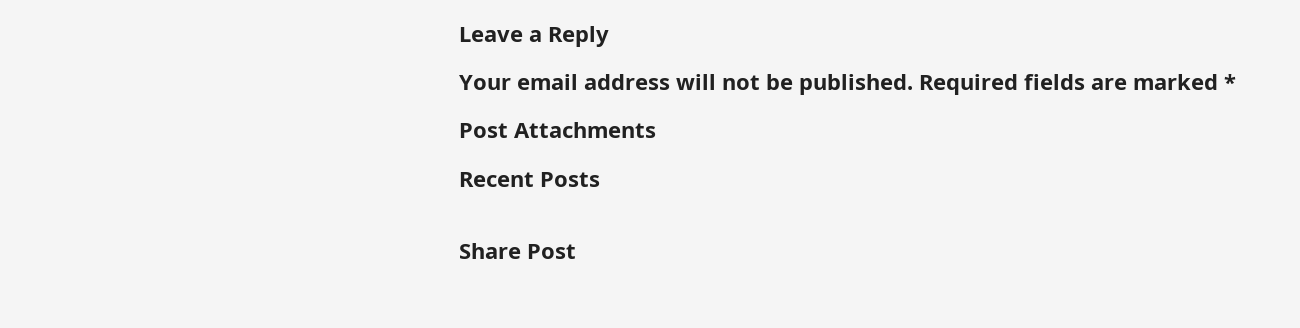Leave a Reply

Your email address will not be published. Required fields are marked *

Post Attachments

Recent Posts


Share Post